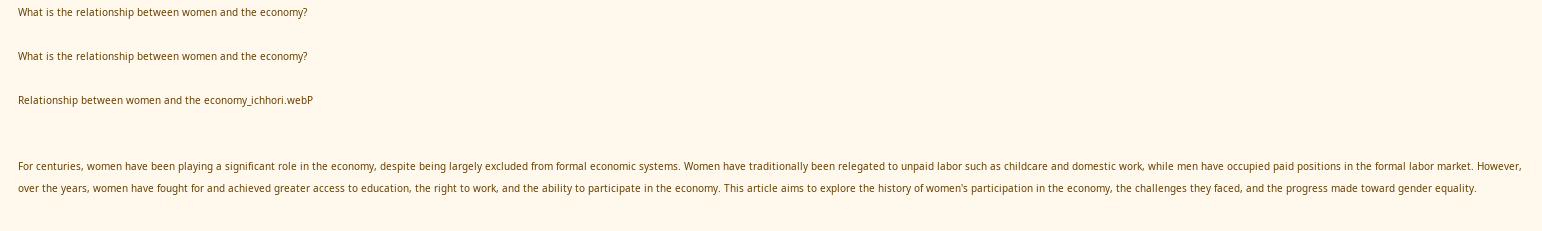What is the relationship between women and the economy?

What is the relationship between women and the economy?

Relationship between women and the economy_ichhori.webP


For centuries, women have been playing a significant role in the economy, despite being largely excluded from formal economic systems. Women have traditionally been relegated to unpaid labor such as childcare and domestic work, while men have occupied paid positions in the formal labor market. However, over the years, women have fought for and achieved greater access to education, the right to work, and the ability to participate in the economy. This article aims to explore the history of women's participation in the economy, the challenges they faced, and the progress made toward gender equality.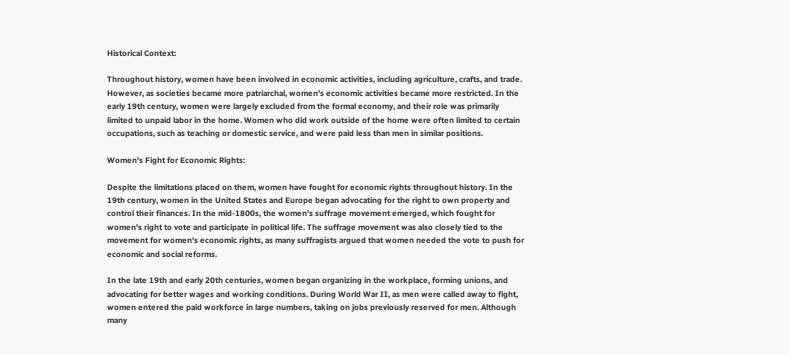Historical Context:

Throughout history, women have been involved in economic activities, including agriculture, crafts, and trade. However, as societies became more patriarchal, women's economic activities became more restricted. In the early 19th century, women were largely excluded from the formal economy, and their role was primarily limited to unpaid labor in the home. Women who did work outside of the home were often limited to certain occupations, such as teaching or domestic service, and were paid less than men in similar positions.

Women's Fight for Economic Rights:

Despite the limitations placed on them, women have fought for economic rights throughout history. In the 19th century, women in the United States and Europe began advocating for the right to own property and control their finances. In the mid-1800s, the women's suffrage movement emerged, which fought for women's right to vote and participate in political life. The suffrage movement was also closely tied to the movement for women's economic rights, as many suffragists argued that women needed the vote to push for economic and social reforms.

In the late 19th and early 20th centuries, women began organizing in the workplace, forming unions, and advocating for better wages and working conditions. During World War II, as men were called away to fight, women entered the paid workforce in large numbers, taking on jobs previously reserved for men. Although many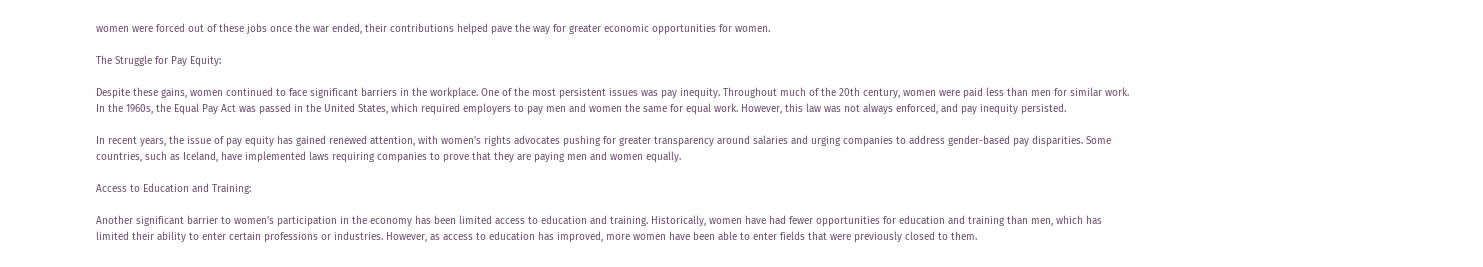women were forced out of these jobs once the war ended, their contributions helped pave the way for greater economic opportunities for women.

The Struggle for Pay Equity:

Despite these gains, women continued to face significant barriers in the workplace. One of the most persistent issues was pay inequity. Throughout much of the 20th century, women were paid less than men for similar work. In the 1960s, the Equal Pay Act was passed in the United States, which required employers to pay men and women the same for equal work. However, this law was not always enforced, and pay inequity persisted.

In recent years, the issue of pay equity has gained renewed attention, with women's rights advocates pushing for greater transparency around salaries and urging companies to address gender-based pay disparities. Some countries, such as Iceland, have implemented laws requiring companies to prove that they are paying men and women equally.

Access to Education and Training:

Another significant barrier to women's participation in the economy has been limited access to education and training. Historically, women have had fewer opportunities for education and training than men, which has limited their ability to enter certain professions or industries. However, as access to education has improved, more women have been able to enter fields that were previously closed to them.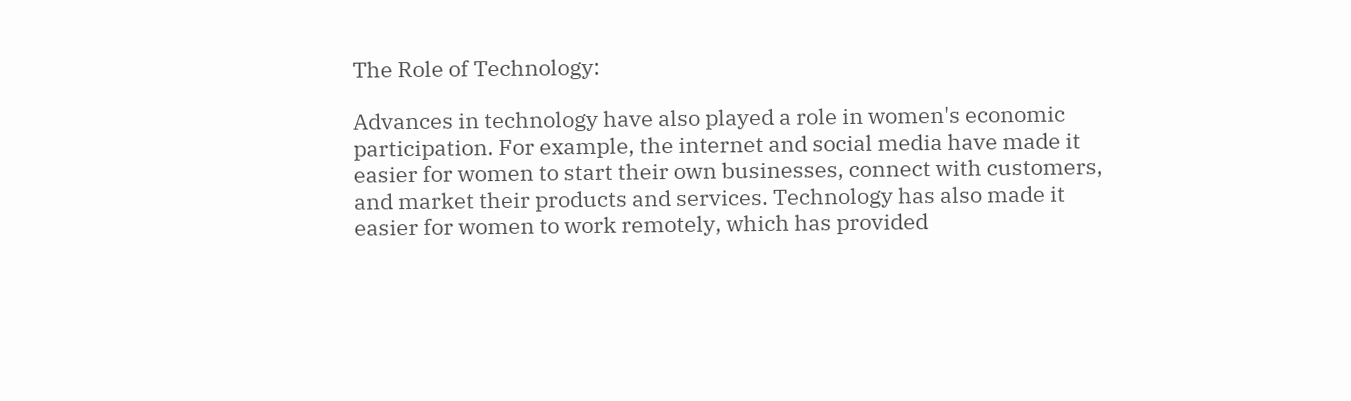The Role of Technology:

Advances in technology have also played a role in women's economic participation. For example, the internet and social media have made it easier for women to start their own businesses, connect with customers, and market their products and services. Technology has also made it easier for women to work remotely, which has provided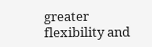greater flexibility and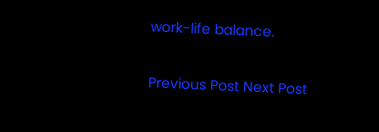work-life balance.

Previous Post Next Post